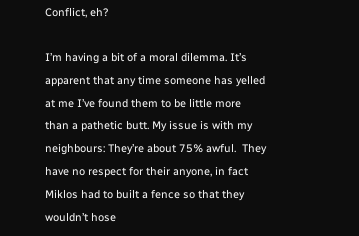Conflict, eh?

I’m having a bit of a moral dilemma. It’s apparent that any time someone has yelled at me I’ve found them to be little more than a pathetic butt. My issue is with my neighbours: They’re about 75% awful.  They have no respect for their anyone, in fact Miklos had to built a fence so that they wouldn’t hose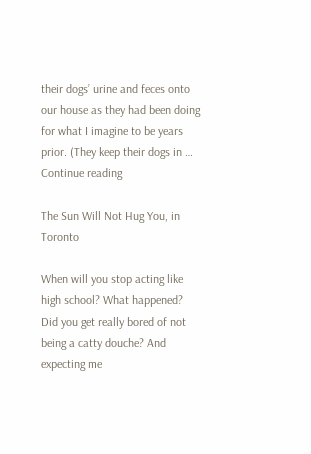their dogs’ urine and feces onto our house as they had been doing for what I imagine to be years prior. (They keep their dogs in … Continue reading

The Sun Will Not Hug You, in Toronto

When will you stop acting like high school? What happened? Did you get really bored of not being a catty douche? And expecting me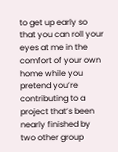to get up early so that you can roll your eyes at me in the comfort of your own home while you pretend you’re contributing to a project that’s been nearly finished by two other group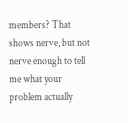members? That shows nerve, but not nerve enough to tell me what your problem actually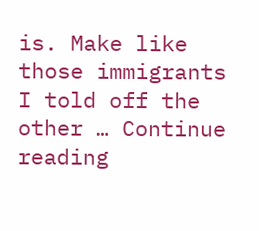is. Make like those immigrants I told off the other … Continue reading